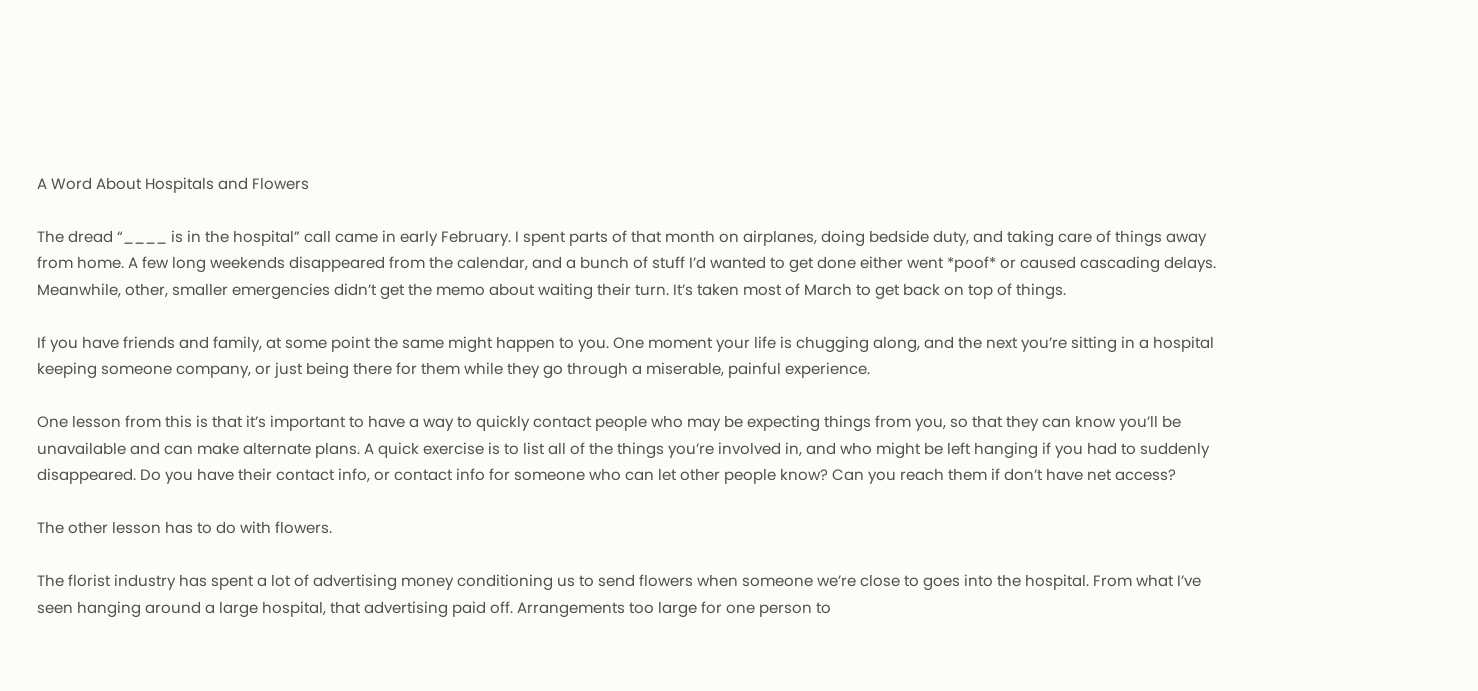A Word About Hospitals and Flowers

The dread “____ is in the hospital” call came in early February. I spent parts of that month on airplanes, doing bedside duty, and taking care of things away from home. A few long weekends disappeared from the calendar, and a bunch of stuff I’d wanted to get done either went *poof* or caused cascading delays. Meanwhile, other, smaller emergencies didn’t get the memo about waiting their turn. It’s taken most of March to get back on top of things.

If you have friends and family, at some point the same might happen to you. One moment your life is chugging along, and the next you’re sitting in a hospital keeping someone company, or just being there for them while they go through a miserable, painful experience.

One lesson from this is that it’s important to have a way to quickly contact people who may be expecting things from you, so that they can know you’ll be unavailable and can make alternate plans. A quick exercise is to list all of the things you’re involved in, and who might be left hanging if you had to suddenly disappeared. Do you have their contact info, or contact info for someone who can let other people know? Can you reach them if don’t have net access?

The other lesson has to do with flowers.

The florist industry has spent a lot of advertising money conditioning us to send flowers when someone we’re close to goes into the hospital. From what I’ve seen hanging around a large hospital, that advertising paid off. Arrangements too large for one person to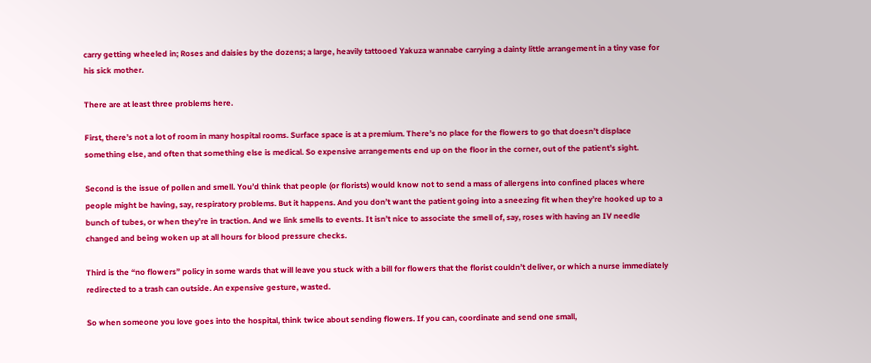carry getting wheeled in; Roses and daisies by the dozens; a large, heavily tattooed Yakuza wannabe carrying a dainty little arrangement in a tiny vase for his sick mother.

There are at least three problems here.

First, there’s not a lot of room in many hospital rooms. Surface space is at a premium. There’s no place for the flowers to go that doesn’t displace something else, and often that something else is medical. So expensive arrangements end up on the floor in the corner, out of the patient’s sight.

Second is the issue of pollen and smell. You’d think that people (or florists) would know not to send a mass of allergens into confined places where people might be having, say, respiratory problems. But it happens. And you don’t want the patient going into a sneezing fit when they’re hooked up to a bunch of tubes, or when they’re in traction. And we link smells to events. It isn’t nice to associate the smell of, say, roses with having an IV needle changed and being woken up at all hours for blood pressure checks.

Third is the “no flowers” policy in some wards that will leave you stuck with a bill for flowers that the florist couldn’t deliver, or which a nurse immediately redirected to a trash can outside. An expensive gesture, wasted.

So when someone you love goes into the hospital, think twice about sending flowers. If you can, coordinate and send one small,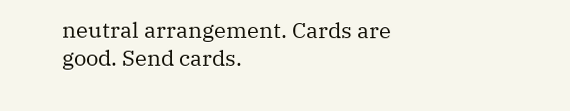neutral arrangement. Cards are good. Send cards.